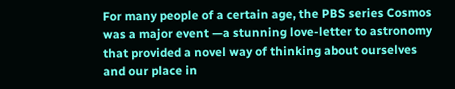For many people of a certain age, the PBS series Cosmos was a major event —a stunning love-letter to astronomy that provided a novel way of thinking about ourselves and our place in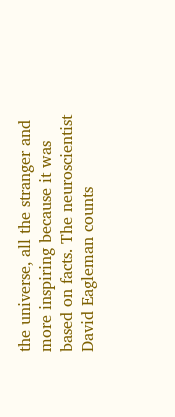the universe, all the stranger and more inspiring because it was based on facts. The neuroscientist David Eagleman counts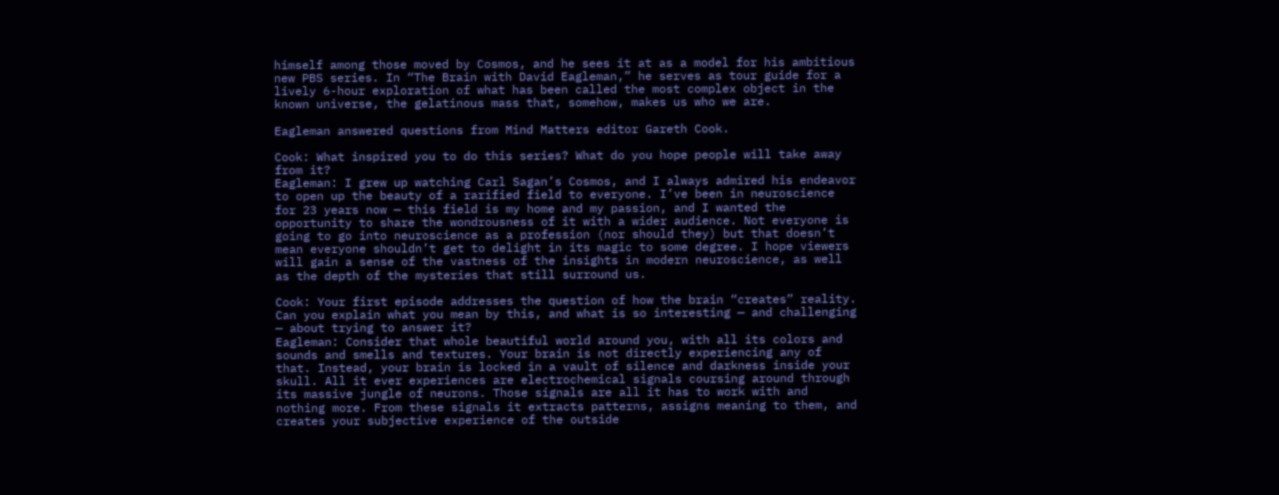himself among those moved by Cosmos, and he sees it at as a model for his ambitious new PBS series. In “The Brain with David Eagleman,” he serves as tour guide for a lively 6-hour exploration of what has been called the most complex object in the known universe, the gelatinous mass that, somehow, makes us who we are.

Eagleman answered questions from Mind Matters editor Gareth Cook.

Cook: What inspired you to do this series? What do you hope people will take away from it?
Eagleman: I grew up watching Carl Sagan’s Cosmos, and I always admired his endeavor to open up the beauty of a rarified field to everyone. I’ve been in neuroscience for 23 years now — this field is my home and my passion, and I wanted the opportunity to share the wondrousness of it with a wider audience. Not everyone is going to go into neuroscience as a profession (nor should they) but that doesn’t mean everyone shouldn’t get to delight in its magic to some degree. I hope viewers will gain a sense of the vastness of the insights in modern neuroscience, as well as the depth of the mysteries that still surround us.

Cook: Your first episode addresses the question of how the brain “creates” reality. Can you explain what you mean by this, and what is so interesting — and challenging — about trying to answer it?
Eagleman: Consider that whole beautiful world around you, with all its colors and sounds and smells and textures. Your brain is not directly experiencing any of that. Instead, your brain is locked in a vault of silence and darkness inside your skull. All it ever experiences are electrochemical signals coursing around through its massive jungle of neurons. Those signals are all it has to work with and nothing more. From these signals it extracts patterns, assigns meaning to them, and creates your subjective experience of the outside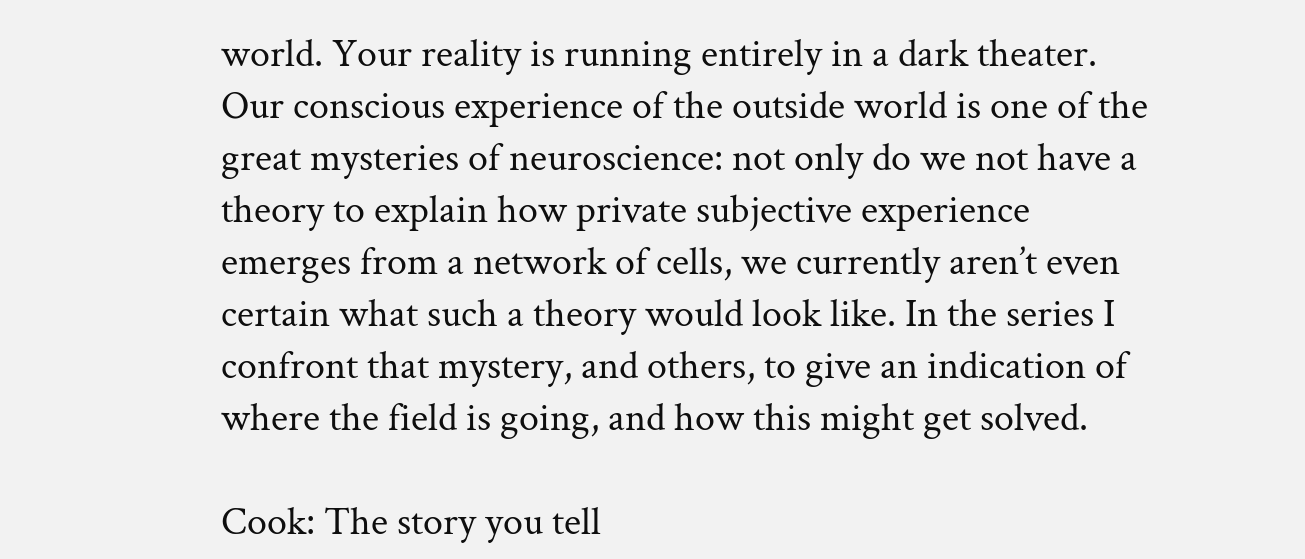world. Your reality is running entirely in a dark theater. Our conscious experience of the outside world is one of the great mysteries of neuroscience: not only do we not have a theory to explain how private subjective experience emerges from a network of cells, we currently aren’t even certain what such a theory would look like. In the series I confront that mystery, and others, to give an indication of where the field is going, and how this might get solved.

Cook: The story you tell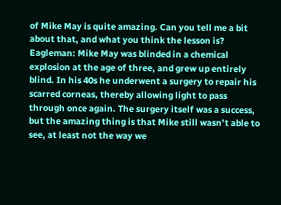of Mike May is quite amazing. Can you tell me a bit about that, and what you think the lesson is?
Eagleman: Mike May was blinded in a chemical explosion at the age of three, and grew up entirely blind. In his 40s he underwent a surgery to repair his scarred corneas, thereby allowing light to pass through once again. The surgery itself was a success, but the amazing thing is that Mike still wasn’t able to see, at least not the way we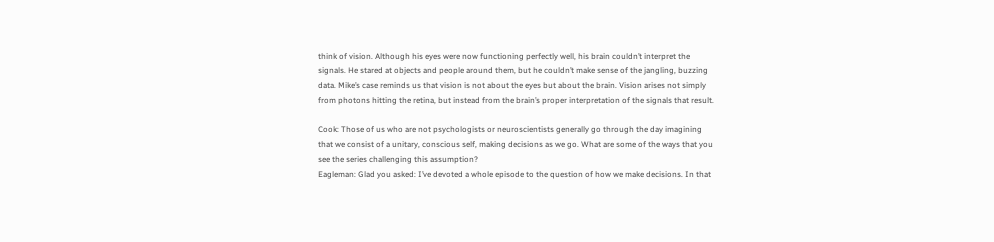think of vision. Although his eyes were now functioning perfectly well, his brain couldn’t interpret the signals. He stared at objects and people around them, but he couldn’t make sense of the jangling, buzzing data. Mike’s case reminds us that vision is not about the eyes but about the brain. Vision arises not simply from photons hitting the retina, but instead from the brain’s proper interpretation of the signals that result.

Cook: Those of us who are not psychologists or neuroscientists generally go through the day imagining that we consist of a unitary, conscious self, making decisions as we go. What are some of the ways that you see the series challenging this assumption?
Eagleman: Glad you asked: I’ve devoted a whole episode to the question of how we make decisions. In that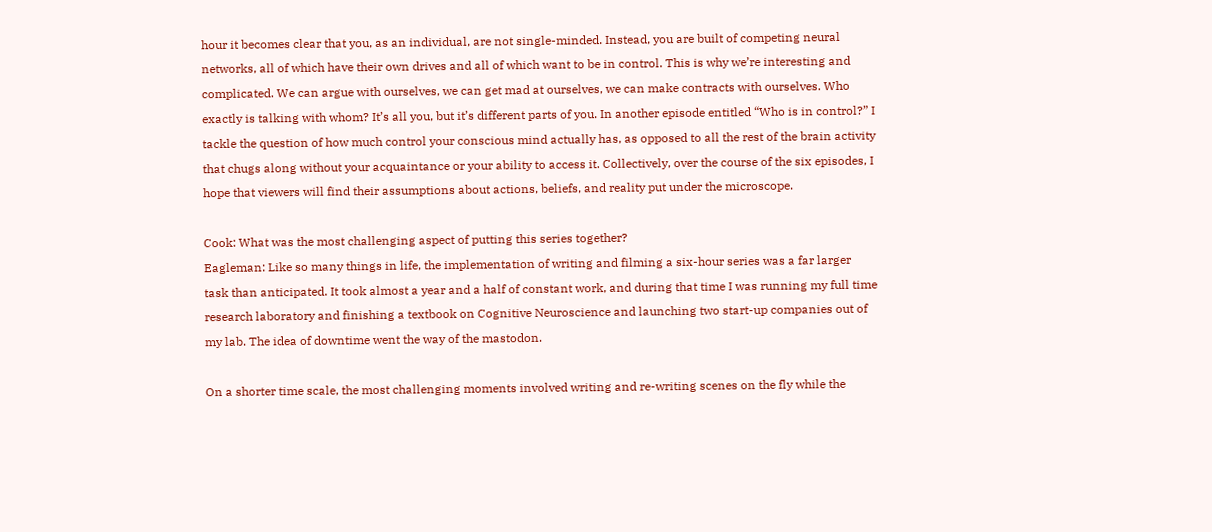hour it becomes clear that you, as an individual, are not single-minded. Instead, you are built of competing neural networks, all of which have their own drives and all of which want to be in control. This is why we’re interesting and complicated. We can argue with ourselves, we can get mad at ourselves, we can make contracts with ourselves. Who exactly is talking with whom? It’s all you, but it’s different parts of you. In another episode entitled “Who is in control?” I tackle the question of how much control your conscious mind actually has, as opposed to all the rest of the brain activity that chugs along without your acquaintance or your ability to access it. Collectively, over the course of the six episodes, I hope that viewers will find their assumptions about actions, beliefs, and reality put under the microscope.

Cook: What was the most challenging aspect of putting this series together?
Eagleman: Like so many things in life, the implementation of writing and filming a six-hour series was a far larger task than anticipated. It took almost a year and a half of constant work, and during that time I was running my full time research laboratory and finishing a textbook on Cognitive Neuroscience and launching two start-up companies out of my lab. The idea of downtime went the way of the mastodon.

On a shorter time scale, the most challenging moments involved writing and re-writing scenes on the fly while the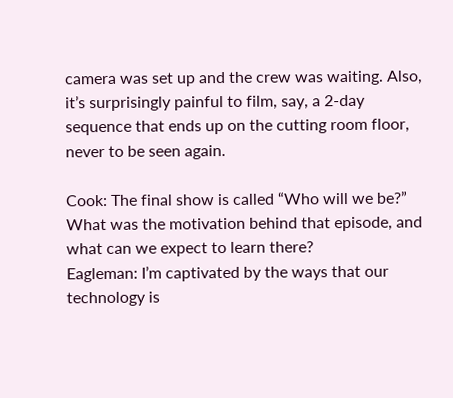camera was set up and the crew was waiting. Also, it’s surprisingly painful to film, say, a 2-day sequence that ends up on the cutting room floor, never to be seen again.

Cook: The final show is called “Who will we be?” What was the motivation behind that episode, and what can we expect to learn there?
Eagleman: I’m captivated by the ways that our technology is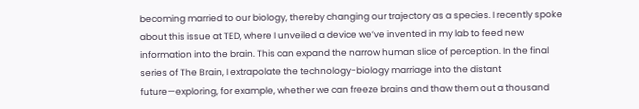becoming married to our biology, thereby changing our trajectory as a species. I recently spoke about this issue at TED, where I unveiled a device we’ve invented in my lab to feed new information into the brain. This can expand the narrow human slice of perception. In the final series of The Brain, I extrapolate the technology-biology marriage into the distant future—exploring, for example, whether we can freeze brains and thaw them out a thousand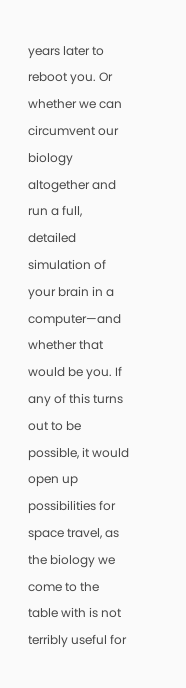years later to reboot you. Or whether we can circumvent our biology altogether and run a full, detailed simulation of your brain in a computer—and whether that would be you. If any of this turns out to be possible, it would open up possibilities for space travel, as the biology we come to the table with is not terribly useful for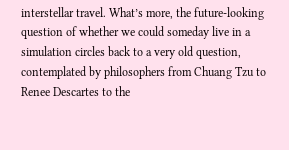interstellar travel. What’s more, the future-looking question of whether we could someday live in a simulation circles back to a very old question, contemplated by philosophers from Chuang Tzu to Renee Descartes to the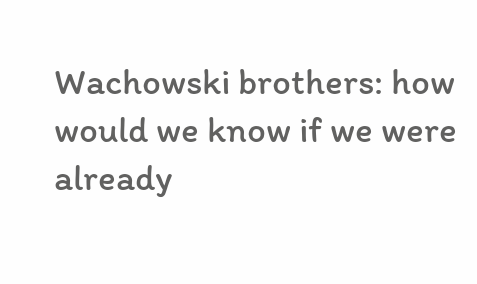Wachowski brothers: how would we know if we were already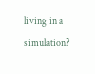living in a simulation?